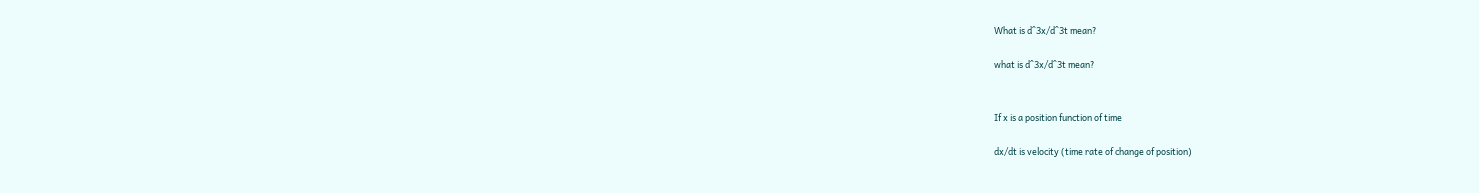What is d^3x/d^3t mean?

what is d^3x/d^3t mean?


If x is a position function of time

dx/dt is velocity (time rate of change of position)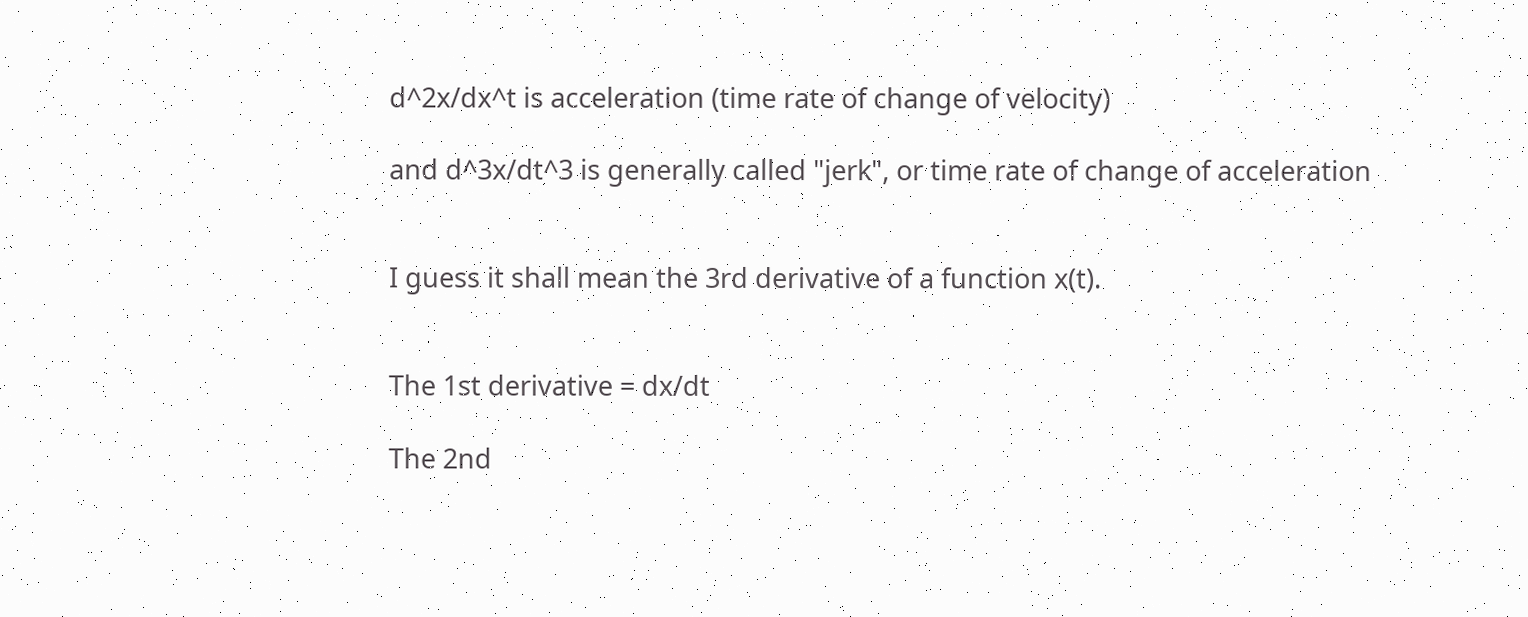d^2x/dx^t is acceleration (time rate of change of velocity)

and d^3x/dt^3 is generally called "jerk", or time rate of change of acceleration


I guess it shall mean the 3rd derivative of a function x(t).


The 1st derivative = dx/dt

The 2nd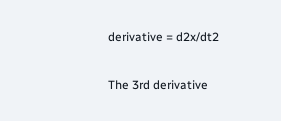derivative = d2x/dt2

The 3rd derivative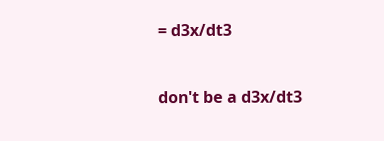= d3x/dt3


don't be a d3x/dt3